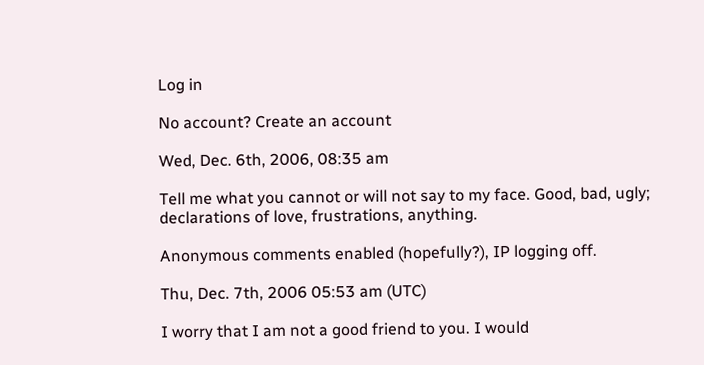Log in

No account? Create an account

Wed, Dec. 6th, 2006, 08:35 am

Tell me what you cannot or will not say to my face. Good, bad, ugly; declarations of love, frustrations, anything.

Anonymous comments enabled (hopefully?), IP logging off.

Thu, Dec. 7th, 2006 05:53 am (UTC)

I worry that I am not a good friend to you. I would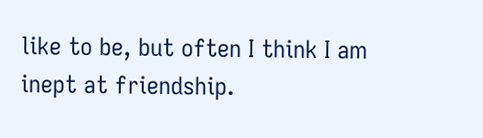like to be, but often I think I am inept at friendship.